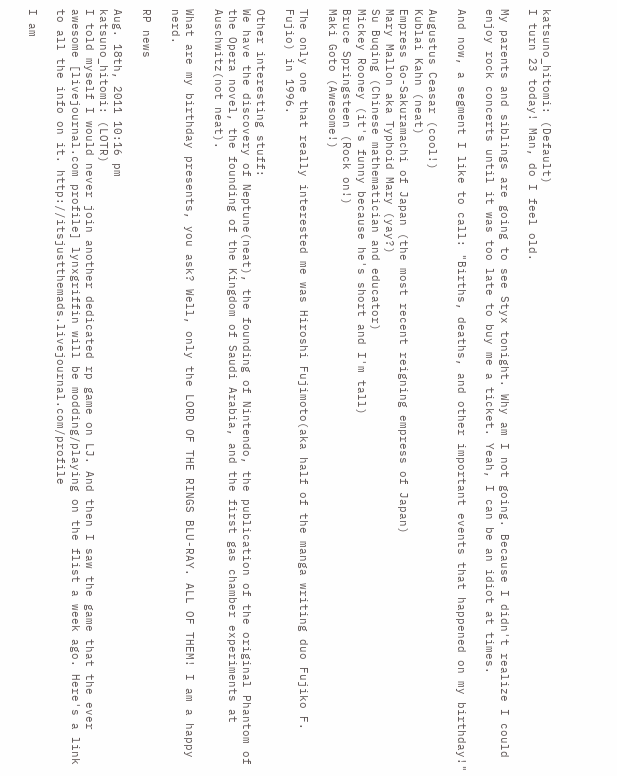katsuno_hitomi: (Default)
I turn 23 today! Man, do I feel old.

My parents and siblings are going to see Styx tonight. Why am I not going. Because I didn't realize I could enjoy rock concerts until it was too late to buy me a ticket. Yeah, I can be an idiot at times.

And now, a segment I like to call: "Births, deaths, and other important events that happened on my birthday!"

Augustus Ceasar (cool!)
Kublai Kahn (neat)
Empress Go-Sakuramachi of Japan (the most recent reigning empress of Japan)
Mary Mallon aka Typhoid Mary (yay?)
Su Buqing (Chinese mathematician and educator)
Mickey Rooney (it's funny because he's short and I'm tall)
Bruce Springsteen (Rock on!)
Maki Goto (Awesome!)

The only one that really interested me was Hiroshi Fujimoto(aka half of the manga writing duo Fujiko F. Fujio) in 1996.

Other interesting stuff:
We have the discovery of Neptune(neat), the founding of Nintendo, the publication of the original Phantom of the Opera novel, the founding of the Kingdom of Saudi Arabia, and the first gas chamber experiments at Auschwitz(not neat).

What are my birthday presents, you ask? Well, only the LORD OF THE RINGS BLU-RAY. ALL OF THEM! I am a happy nerd.

RP news

Aug. 18th, 2011 10:16 pm
katsuno_hitomi: (LOTR)
I told myself I would never join another dedicated rp game on LJ. And then I saw the game that the ever awesome [livejournal.com profile] lynxgriffin will be modding/playing on the flist a week ago. Here's a link to all the info on it. http://itsjustthemads.livejournal.com/profile

I am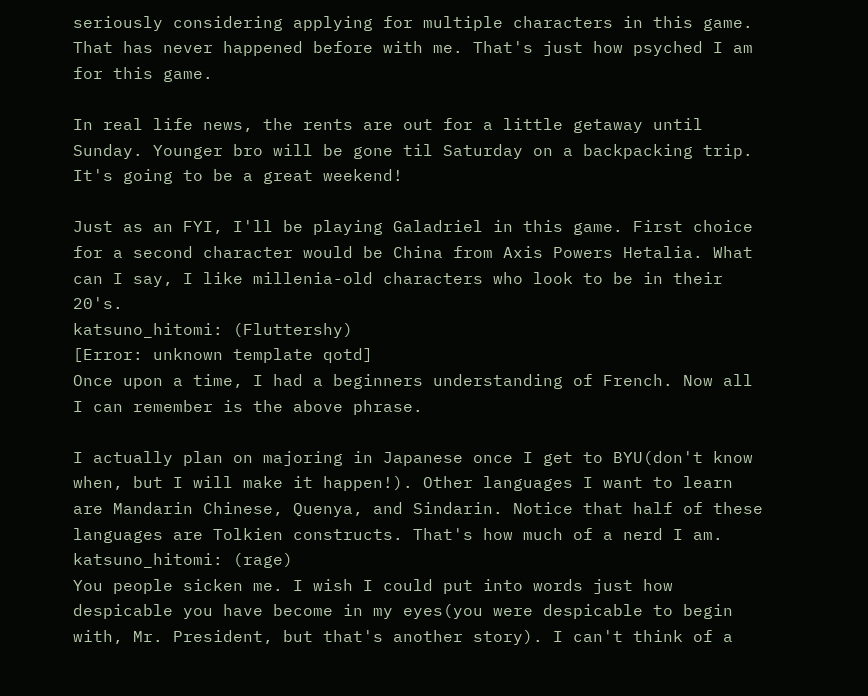seriously considering applying for multiple characters in this game. That has never happened before with me. That's just how psyched I am for this game.

In real life news, the rents are out for a little getaway until Sunday. Younger bro will be gone til Saturday on a backpacking trip. It's going to be a great weekend!

Just as an FYI, I'll be playing Galadriel in this game. First choice for a second character would be China from Axis Powers Hetalia. What can I say, I like millenia-old characters who look to be in their 20's.
katsuno_hitomi: (Fluttershy)
[Error: unknown template qotd]
Once upon a time, I had a beginners understanding of French. Now all I can remember is the above phrase.

I actually plan on majoring in Japanese once I get to BYU(don't know when, but I will make it happen!). Other languages I want to learn are Mandarin Chinese, Quenya, and Sindarin. Notice that half of these languages are Tolkien constructs. That's how much of a nerd I am.
katsuno_hitomi: (rage)
You people sicken me. I wish I could put into words just how despicable you have become in my eyes(you were despicable to begin with, Mr. President, but that's another story). I can't think of a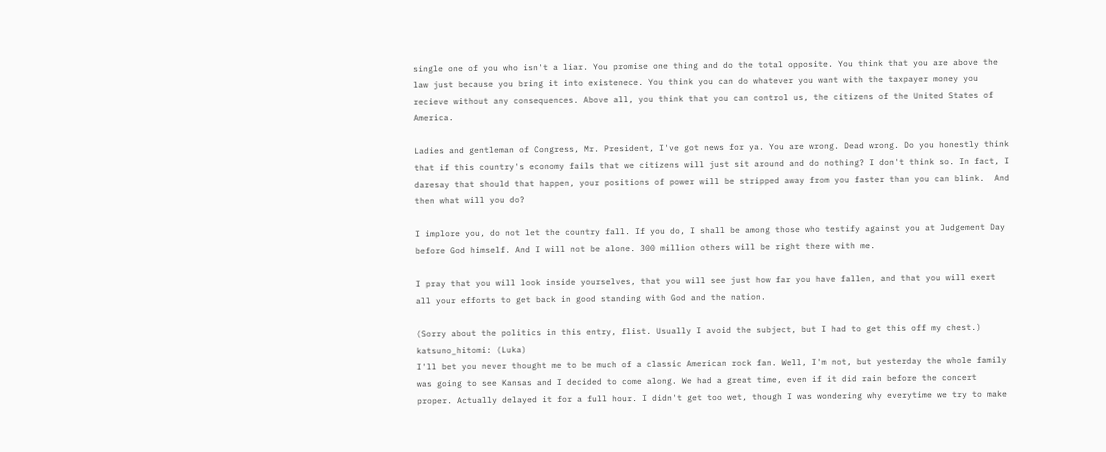single one of you who isn't a liar. You promise one thing and do the total opposite. You think that you are above the law just because you bring it into existenece. You think you can do whatever you want with the taxpayer money you recieve without any consequences. Above all, you think that you can control us, the citizens of the United States of America.

Ladies and gentleman of Congress, Mr. President, I've got news for ya. You are wrong. Dead wrong. Do you honestly think that if this country's economy fails that we citizens will just sit around and do nothing? I don't think so. In fact, I daresay that should that happen, your positions of power will be stripped away from you faster than you can blink.  And then what will you do?

I implore you, do not let the country fall. If you do, I shall be among those who testify against you at Judgement Day before God himself. And I will not be alone. 300 million others will be right there with me.

I pray that you will look inside yourselves, that you will see just how far you have fallen, and that you will exert all your efforts to get back in good standing with God and the nation.

(Sorry about the politics in this entry, flist. Usually I avoid the subject, but I had to get this off my chest.)
katsuno_hitomi: (Luka)
I'll bet you never thought me to be much of a classic American rock fan. Well, I'm not, but yesterday the whole family was going to see Kansas and I decided to come along. We had a great time, even if it did rain before the concert proper. Actually delayed it for a full hour. I didn't get too wet, though I was wondering why everytime we try to make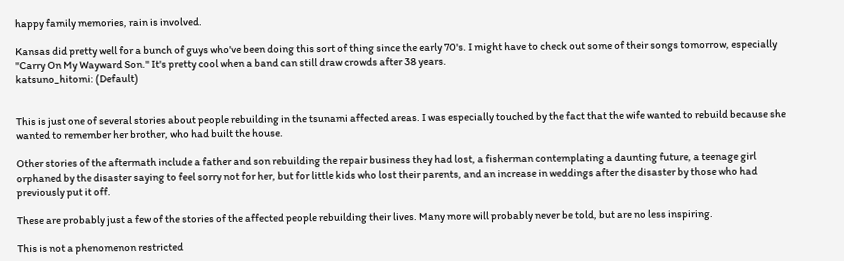happy family memories, rain is involved.

Kansas did pretty well for a bunch of guys who've been doing this sort of thing since the early 70's. I might have to check out some of their songs tomorrow, especially "Carry On My Wayward Son." It's pretty cool when a band can still draw crowds after 38 years.
katsuno_hitomi: (Default)


This is just one of several stories about people rebuilding in the tsunami affected areas. I was especially touched by the fact that the wife wanted to rebuild because she wanted to remember her brother, who had built the house.

Other stories of the aftermath include a father and son rebuilding the repair business they had lost, a fisherman contemplating a daunting future, a teenage girl orphaned by the disaster saying to feel sorry not for her, but for little kids who lost their parents, and an increase in weddings after the disaster by those who had previously put it off.

These are probably just a few of the stories of the affected people rebuilding their lives. Many more will probably never be told, but are no less inspiring.

This is not a phenomenon restricted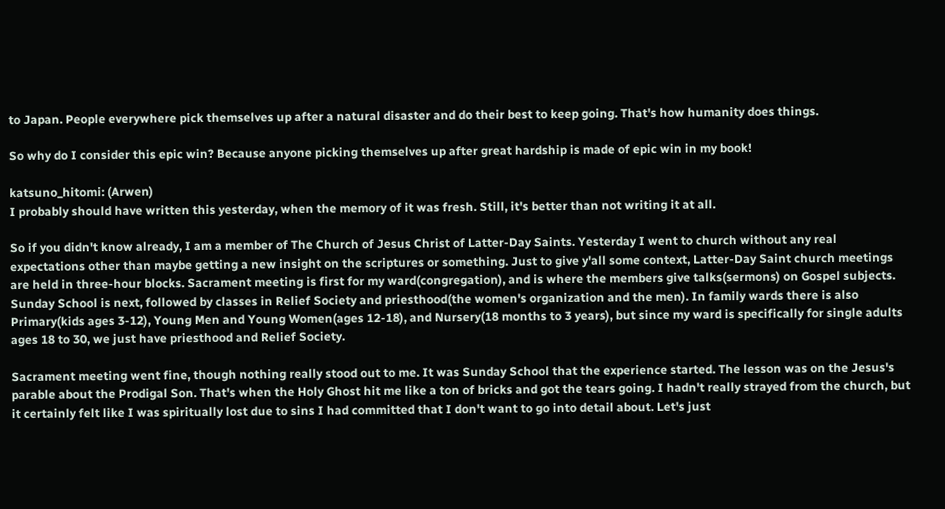to Japan. People everywhere pick themselves up after a natural disaster and do their best to keep going. That's how humanity does things.

So why do I consider this epic win? Because anyone picking themselves up after great hardship is made of epic win in my book!

katsuno_hitomi: (Arwen)
I probably should have written this yesterday, when the memory of it was fresh. Still, it's better than not writing it at all.

So if you didn't know already, I am a member of The Church of Jesus Christ of Latter-Day Saints. Yesterday I went to church without any real expectations other than maybe getting a new insight on the scriptures or something. Just to give y'all some context, Latter-Day Saint church meetings are held in three-hour blocks. Sacrament meeting is first for my ward(congregation), and is where the members give talks(sermons) on Gospel subjects. Sunday School is next, followed by classes in Relief Society and priesthood(the women's organization and the men). In family wards there is also Primary(kids ages 3-12), Young Men and Young Women(ages 12-18), and Nursery(18 months to 3 years), but since my ward is specifically for single adults ages 18 to 30, we just have priesthood and Relief Society.

Sacrament meeting went fine, though nothing really stood out to me. It was Sunday School that the experience started. The lesson was on the Jesus's parable about the Prodigal Son. That's when the Holy Ghost hit me like a ton of bricks and got the tears going. I hadn't really strayed from the church, but it certainly felt like I was spiritually lost due to sins I had committed that I don't want to go into detail about. Let's just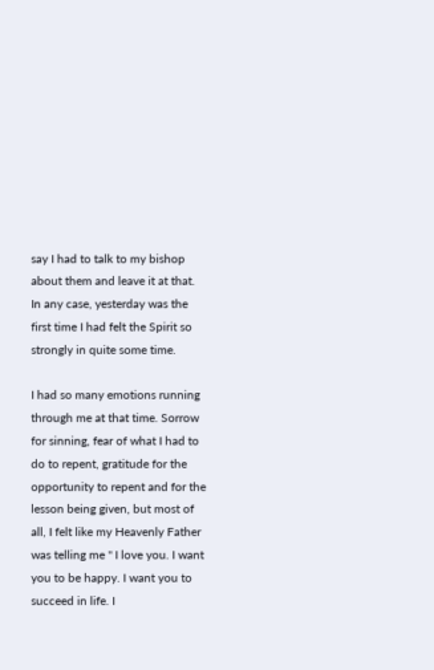say I had to talk to my bishop about them and leave it at that. In any case, yesterday was the first time I had felt the Spirit so strongly in quite some time.

I had so many emotions running through me at that time. Sorrow for sinning, fear of what I had to do to repent, gratitude for the opportunity to repent and for the lesson being given, but most of all, I felt like my Heavenly Father was telling me " I love you. I want you to be happy. I want you to succeed in life. I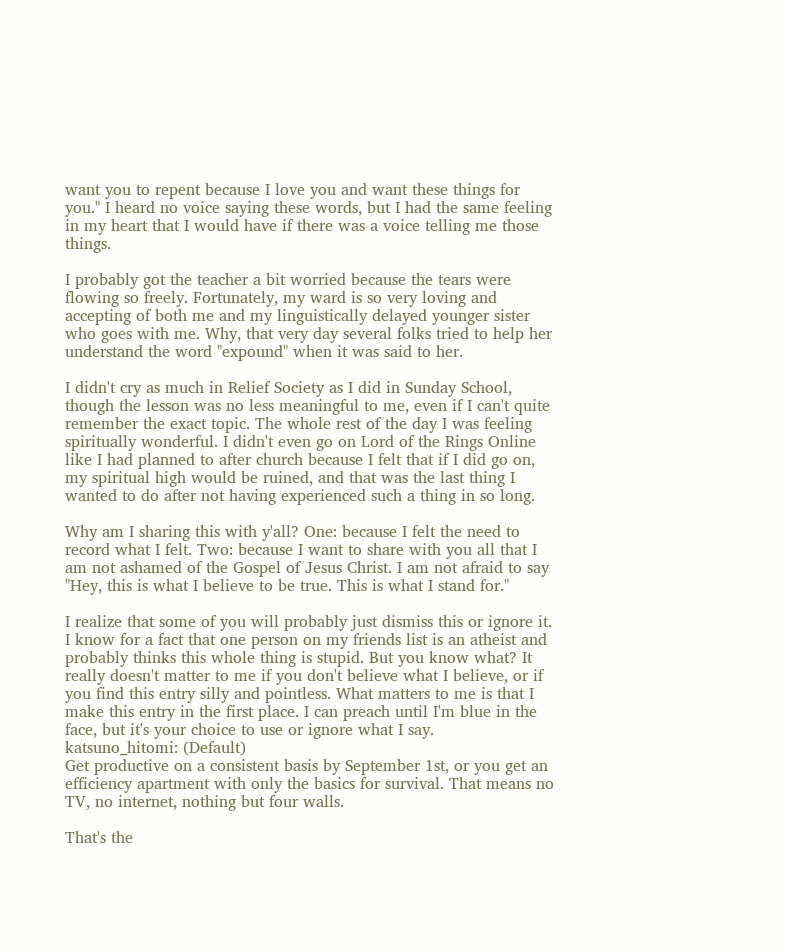want you to repent because I love you and want these things for you." I heard no voice saying these words, but I had the same feeling in my heart that I would have if there was a voice telling me those things.

I probably got the teacher a bit worried because the tears were flowing so freely. Fortunately, my ward is so very loving and accepting of both me and my linguistically delayed younger sister who goes with me. Why, that very day several folks tried to help her understand the word "expound" when it was said to her.

I didn't cry as much in Relief Society as I did in Sunday School, though the lesson was no less meaningful to me, even if I can't quite remember the exact topic. The whole rest of the day I was feeling spiritually wonderful. I didn't even go on Lord of the Rings Online like I had planned to after church because I felt that if I did go on, my spiritual high would be ruined, and that was the last thing I wanted to do after not having experienced such a thing in so long.

Why am I sharing this with y'all? One: because I felt the need to record what I felt. Two: because I want to share with you all that I am not ashamed of the Gospel of Jesus Christ. I am not afraid to say "Hey, this is what I believe to be true. This is what I stand for."

I realize that some of you will probably just dismiss this or ignore it. I know for a fact that one person on my friends list is an atheist and probably thinks this whole thing is stupid. But you know what? It really doesn't matter to me if you don't believe what I believe, or if you find this entry silly and pointless. What matters to me is that I make this entry in the first place. I can preach until I'm blue in the face, but it's your choice to use or ignore what I say.
katsuno_hitomi: (Default)
Get productive on a consistent basis by September 1st, or you get an efficiency apartment with only the basics for survival. That means no TV, no internet, nothing but four walls.

That's the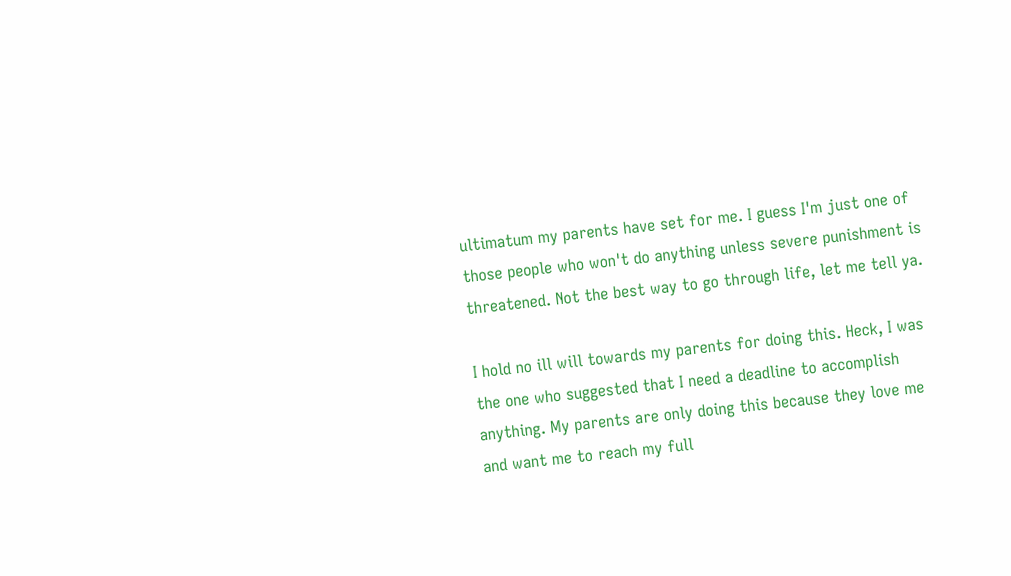ultimatum my parents have set for me. I guess I'm just one of those people who won't do anything unless severe punishment is threatened. Not the best way to go through life, let me tell ya.

I hold no ill will towards my parents for doing this. Heck, I was the one who suggested that I need a deadline to accomplish anything. My parents are only doing this because they love me and want me to reach my full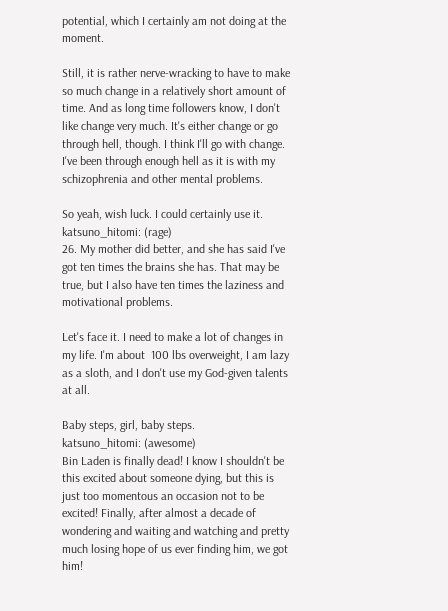potential, which I certainly am not doing at the moment.

Still, it is rather nerve-wracking to have to make so much change in a relatively short amount of time. And as long time followers know, I don't like change very much. It's either change or go through hell, though. I think I'll go with change. I've been through enough hell as it is with my schizophrenia and other mental problems.

So yeah, wish luck. I could certainly use it.
katsuno_hitomi: (rage)
26. My mother did better, and she has said I've got ten times the brains she has. That may be true, but I also have ten times the laziness and motivational problems.

Let's face it. I need to make a lot of changes in my life. I'm about  100 lbs overweight, I am lazy as a sloth, and I don't use my God-given talents at all.

Baby steps, girl, baby steps.
katsuno_hitomi: (awesome)
Bin Laden is finally dead! I know I shouldn't be this excited about someone dying, but this is just too momentous an occasion not to be excited! Finally, after almost a decade of wondering and waiting and watching and pretty much losing hope of us ever finding him, we got him!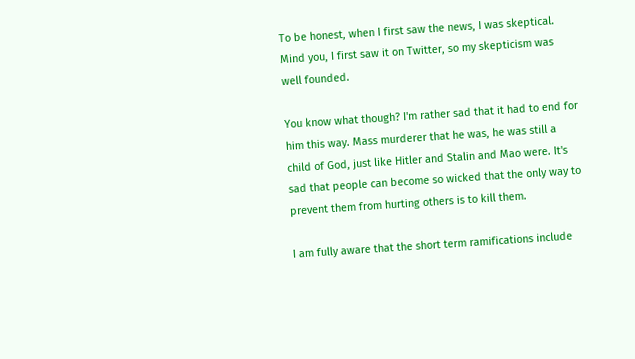To be honest, when I first saw the news, I was skeptical. Mind you, I first saw it on Twitter, so my skepticism was well founded.

You know what though? I'm rather sad that it had to end for him this way. Mass murderer that he was, he was still a child of God, just like Hitler and Stalin and Mao were. It's sad that people can become so wicked that the only way to prevent them from hurting others is to kill them.

I am fully aware that the short term ramifications include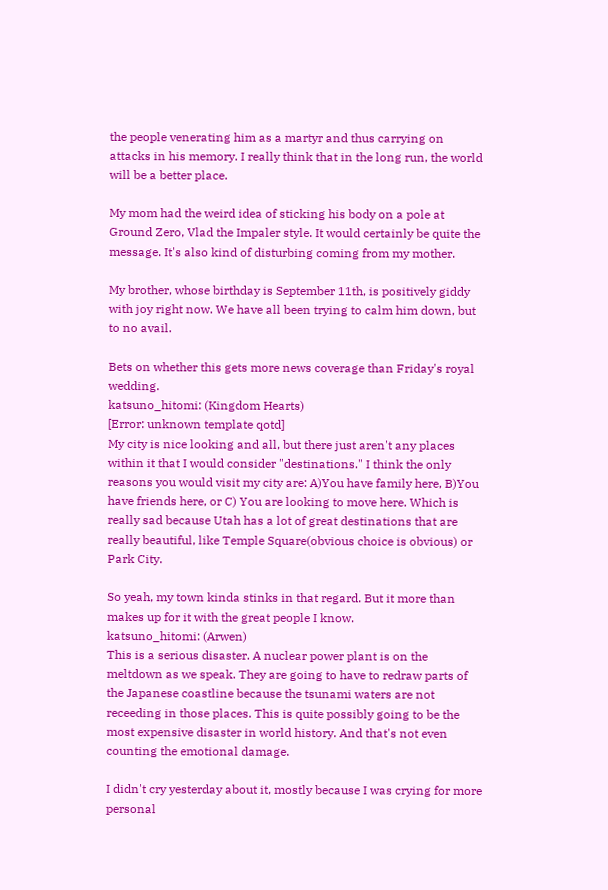the people venerating him as a martyr and thus carrying on attacks in his memory. I really think that in the long run, the world will be a better place.

My mom had the weird idea of sticking his body on a pole at Ground Zero, Vlad the Impaler style. It would certainly be quite the message. It's also kind of disturbing coming from my mother.

My brother, whose birthday is September 11th, is positively giddy with joy right now. We have all been trying to calm him down, but to no avail.

Bets on whether this gets more news coverage than Friday's royal wedding.
katsuno_hitomi: (Kingdom Hearts)
[Error: unknown template qotd]
My city is nice looking and all, but there just aren't any places within it that I would consider "destinations." I think the only reasons you would visit my city are: A)You have family here, B)You have friends here, or C) You are looking to move here. Which is really sad because Utah has a lot of great destinations that are really beautiful, like Temple Square(obvious choice is obvious) or Park City.

So yeah, my town kinda stinks in that regard. But it more than makes up for it with the great people I know.
katsuno_hitomi: (Arwen)
This is a serious disaster. A nuclear power plant is on the meltdown as we speak. They are going to have to redraw parts of the Japanese coastline because the tsunami waters are not receeding in those places. This is quite possibly going to be the most expensive disaster in world history. And that's not even counting the emotional damage.

I didn't cry yesterday about it, mostly because I was crying for more personal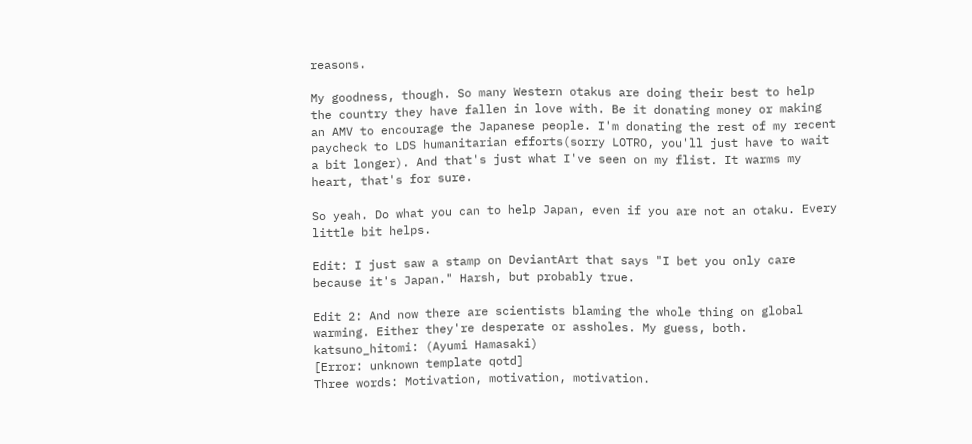reasons.

My goodness, though. So many Western otakus are doing their best to help the country they have fallen in love with. Be it donating money or making an AMV to encourage the Japanese people. I'm donating the rest of my recent paycheck to LDS humanitarian efforts(sorry LOTRO, you'll just have to wait a bit longer). And that's just what I've seen on my flist. It warms my heart, that's for sure.

So yeah. Do what you can to help Japan, even if you are not an otaku. Every little bit helps.

Edit: I just saw a stamp on DeviantArt that says "I bet you only care because it's Japan." Harsh, but probably true.

Edit 2: And now there are scientists blaming the whole thing on global warming. Either they're desperate or assholes. My guess, both.
katsuno_hitomi: (Ayumi Hamasaki)
[Error: unknown template qotd]
Three words: Motivation, motivation, motivation.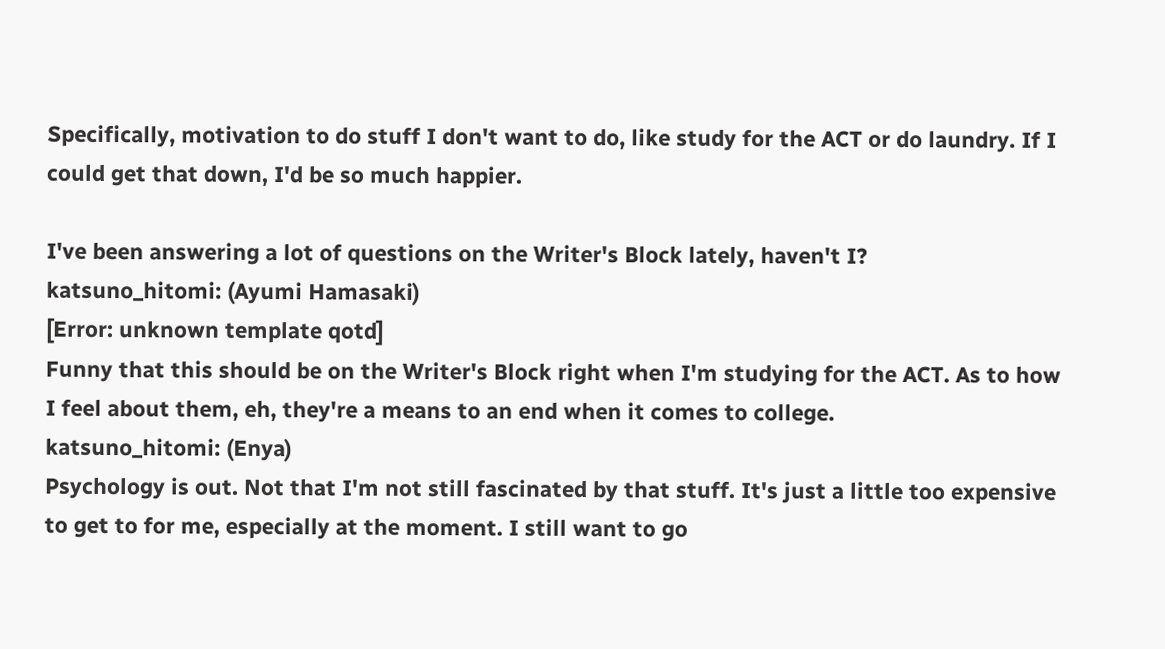Specifically, motivation to do stuff I don't want to do, like study for the ACT or do laundry. If I could get that down, I'd be so much happier.

I've been answering a lot of questions on the Writer's Block lately, haven't I?
katsuno_hitomi: (Ayumi Hamasaki)
[Error: unknown template qotd]
Funny that this should be on the Writer's Block right when I'm studying for the ACT. As to how I feel about them, eh, they're a means to an end when it comes to college.
katsuno_hitomi: (Enya)
Psychology is out. Not that I'm not still fascinated by that stuff. It's just a little too expensive to get to for me, especially at the moment. I still want to go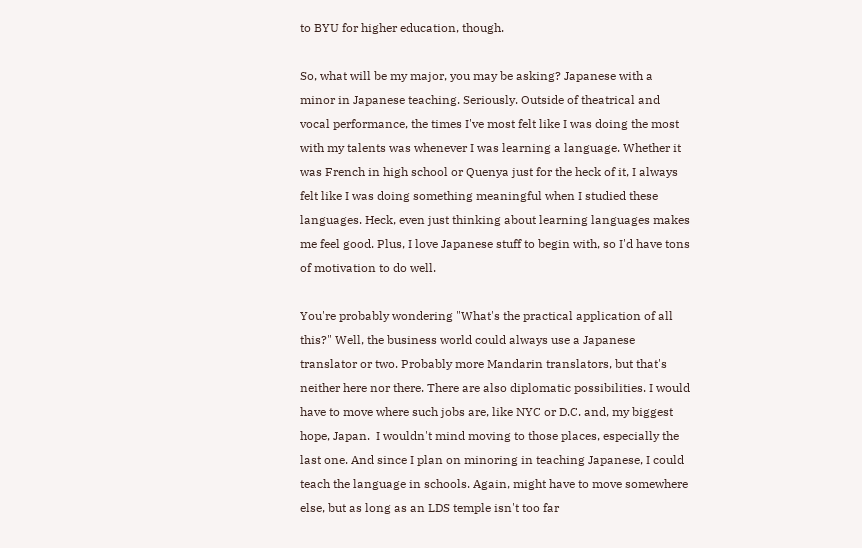to BYU for higher education, though.

So, what will be my major, you may be asking? Japanese with a minor in Japanese teaching. Seriously. Outside of theatrical and vocal performance, the times I've most felt like I was doing the most with my talents was whenever I was learning a language. Whether it was French in high school or Quenya just for the heck of it, I always felt like I was doing something meaningful when I studied these languages. Heck, even just thinking about learning languages makes me feel good. Plus, I love Japanese stuff to begin with, so I'd have tons of motivation to do well.

You're probably wondering "What's the practical application of all this?" Well, the business world could always use a Japanese translator or two. Probably more Mandarin translators, but that's neither here nor there. There are also diplomatic possibilities. I would have to move where such jobs are, like NYC or D.C. and, my biggest hope, Japan.  I wouldn't mind moving to those places, especially the last one. And since I plan on minoring in teaching Japanese, I could teach the language in schools. Again, might have to move somewhere else, but as long as an LDS temple isn't too far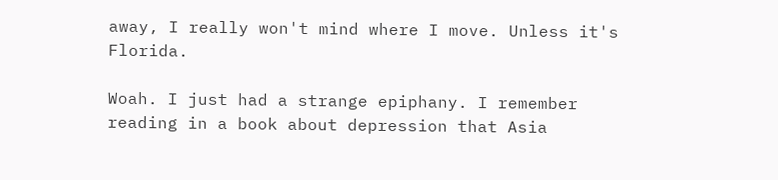away, I really won't mind where I move. Unless it's Florida.

Woah. I just had a strange epiphany. I remember reading in a book about depression that Asia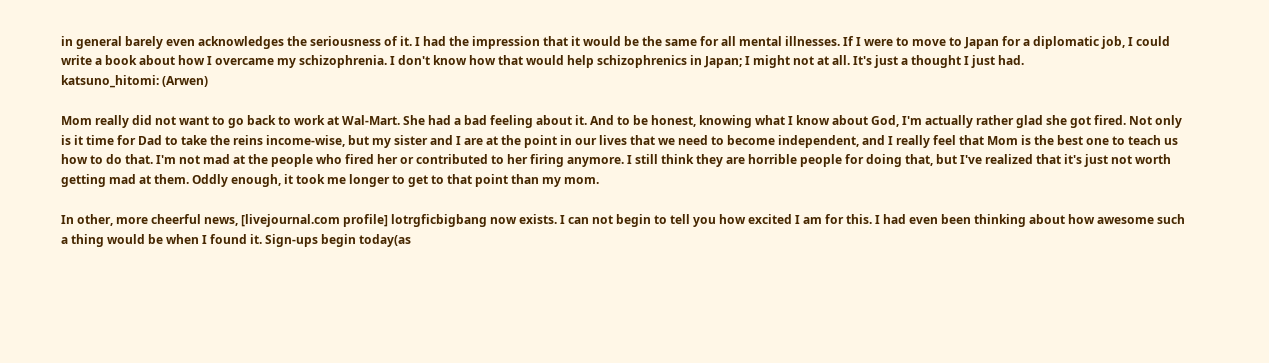in general barely even acknowledges the seriousness of it. I had the impression that it would be the same for all mental illnesses. If I were to move to Japan for a diplomatic job, I could write a book about how I overcame my schizophrenia. I don't know how that would help schizophrenics in Japan; I might not at all. It's just a thought I just had.
katsuno_hitomi: (Arwen)

Mom really did not want to go back to work at Wal-Mart. She had a bad feeling about it. And to be honest, knowing what I know about God, I'm actually rather glad she got fired. Not only is it time for Dad to take the reins income-wise, but my sister and I are at the point in our lives that we need to become independent, and I really feel that Mom is the best one to teach us how to do that. I'm not mad at the people who fired her or contributed to her firing anymore. I still think they are horrible people for doing that, but I've realized that it's just not worth getting mad at them. Oddly enough, it took me longer to get to that point than my mom.

In other, more cheerful news, [livejournal.com profile] lotrgficbigbang now exists. I can not begin to tell you how excited I am for this. I had even been thinking about how awesome such a thing would be when I found it. Sign-ups begin today(as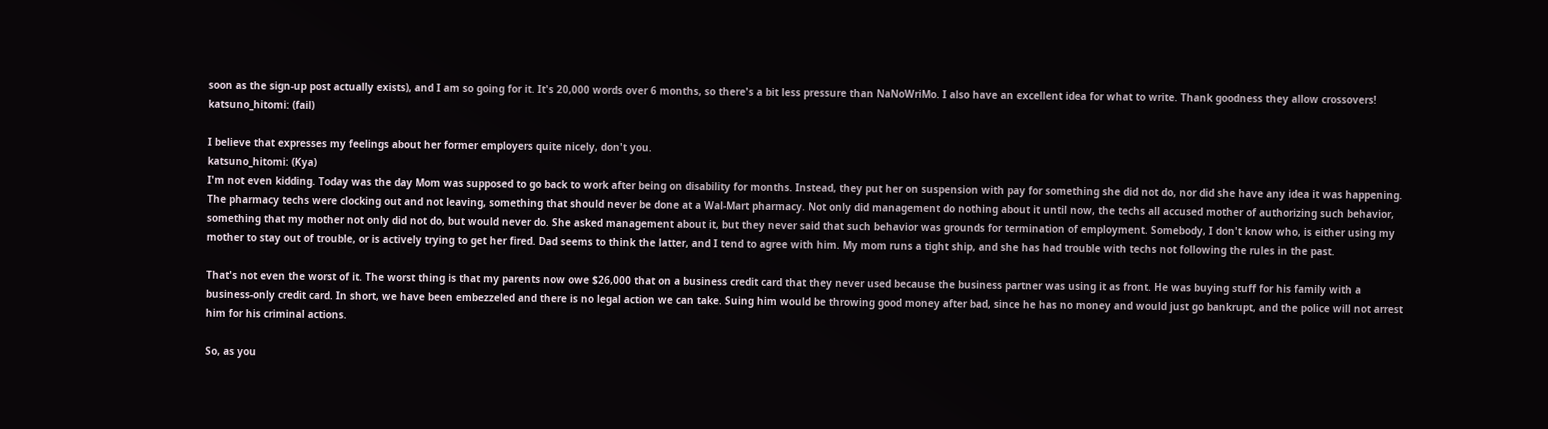soon as the sign-up post actually exists), and I am so going for it. It's 20,000 words over 6 months, so there's a bit less pressure than NaNoWriMo. I also have an excellent idea for what to write. Thank goodness they allow crossovers!
katsuno_hitomi: (fail)

I believe that expresses my feelings about her former employers quite nicely, don't you.
katsuno_hitomi: (Kya)
I'm not even kidding. Today was the day Mom was supposed to go back to work after being on disability for months. Instead, they put her on suspension with pay for something she did not do, nor did she have any idea it was happening. The pharmacy techs were clocking out and not leaving, something that should never be done at a Wal-Mart pharmacy. Not only did management do nothing about it until now, the techs all accused mother of authorizing such behavior, something that my mother not only did not do, but would never do. She asked management about it, but they never said that such behavior was grounds for termination of employment. Somebody, I don't know who, is either using my mother to stay out of trouble, or is actively trying to get her fired. Dad seems to think the latter, and I tend to agree with him. My mom runs a tight ship, and she has had trouble with techs not following the rules in the past.

That's not even the worst of it. The worst thing is that my parents now owe $26,000 that on a business credit card that they never used because the business partner was using it as front. He was buying stuff for his family with a business-only credit card. In short, we have been embezzeled and there is no legal action we can take. Suing him would be throwing good money after bad, since he has no money and would just go bankrupt, and the police will not arrest him for his criminal actions.

So, as you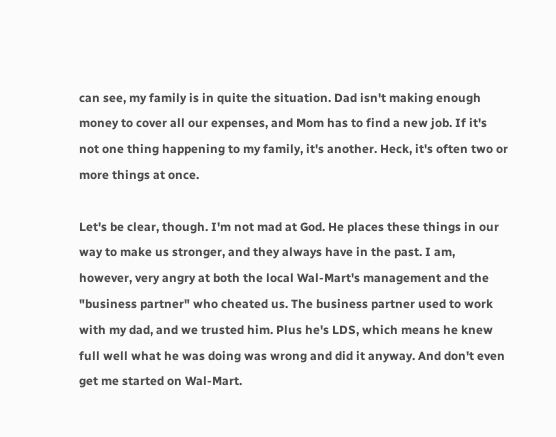can see, my family is in quite the situation. Dad isn't making enough money to cover all our expenses, and Mom has to find a new job. If it's not one thing happening to my family, it's another. Heck, it's often two or more things at once.

Let's be clear, though. I'm not mad at God. He places these things in our way to make us stronger, and they always have in the past. I am, however, very angry at both the local Wal-Mart's management and the "business partner" who cheated us. The business partner used to work with my dad, and we trusted him. Plus he's LDS, which means he knew full well what he was doing was wrong and did it anyway. And don't even get me started on Wal-Mart.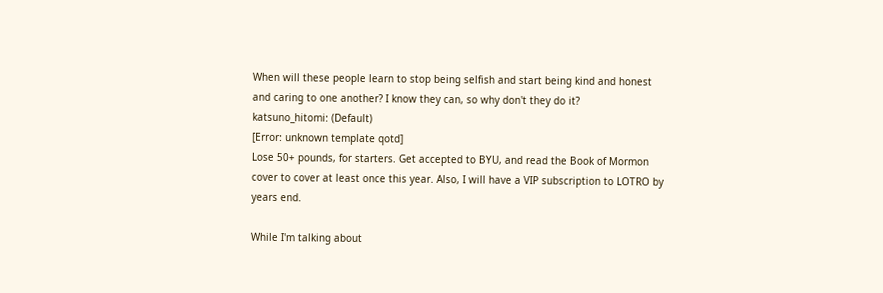When will these people learn to stop being selfish and start being kind and honest and caring to one another? I know they can, so why don't they do it?
katsuno_hitomi: (Default)
[Error: unknown template qotd]
Lose 50+ pounds, for starters. Get accepted to BYU, and read the Book of Mormon cover to cover at least once this year. Also, I will have a VIP subscription to LOTRO by years end.

While I'm talking about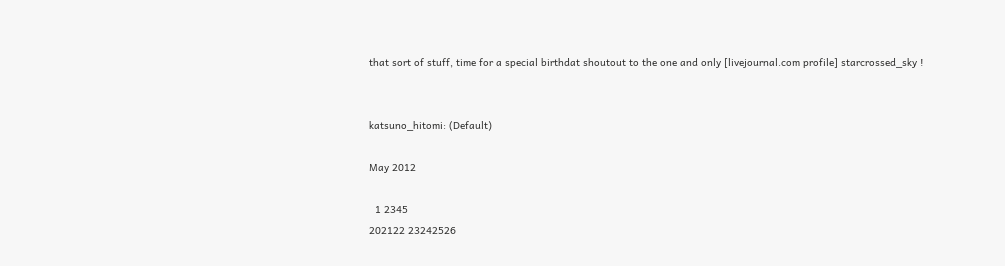that sort of stuff, time for a special birthdat shoutout to the one and only [livejournal.com profile] starcrossed_sky !


katsuno_hitomi: (Default)

May 2012

  1 2345
202122 23242526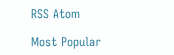RSS Atom

Most Popular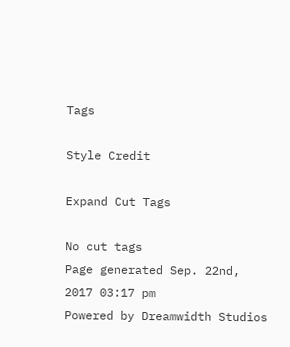Tags

Style Credit

Expand Cut Tags

No cut tags
Page generated Sep. 22nd, 2017 03:17 pm
Powered by Dreamwidth Studios